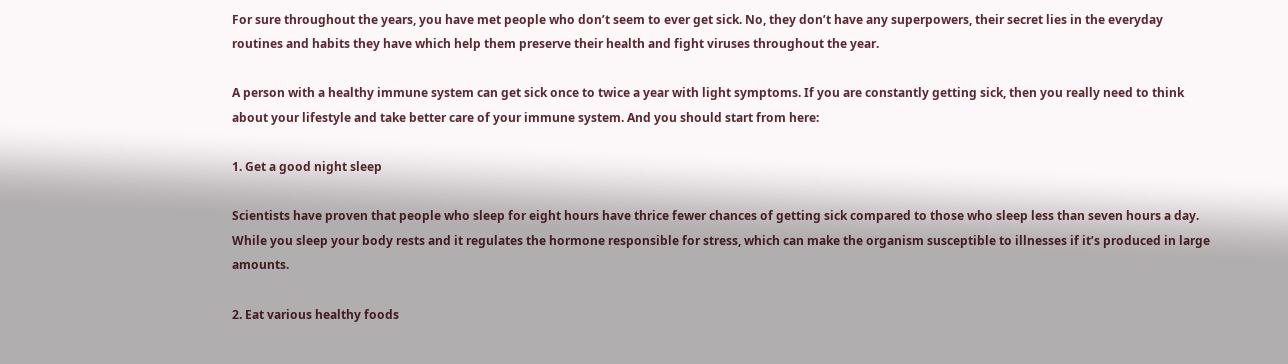For sure throughout the years, you have met people who don’t seem to ever get sick. No, they don’t have any superpowers, their secret lies in the everyday routines and habits they have which help them preserve their health and fight viruses throughout the year.

A person with a healthy immune system can get sick once to twice a year with light symptoms. If you are constantly getting sick, then you really need to think about your lifestyle and take better care of your immune system. And you should start from here:

1. Get a good night sleep

Scientists have proven that people who sleep for eight hours have thrice fewer chances of getting sick compared to those who sleep less than seven hours a day. While you sleep your body rests and it regulates the hormone responsible for stress, which can make the organism susceptible to illnesses if it’s produced in large amounts.

2. Eat various healthy foods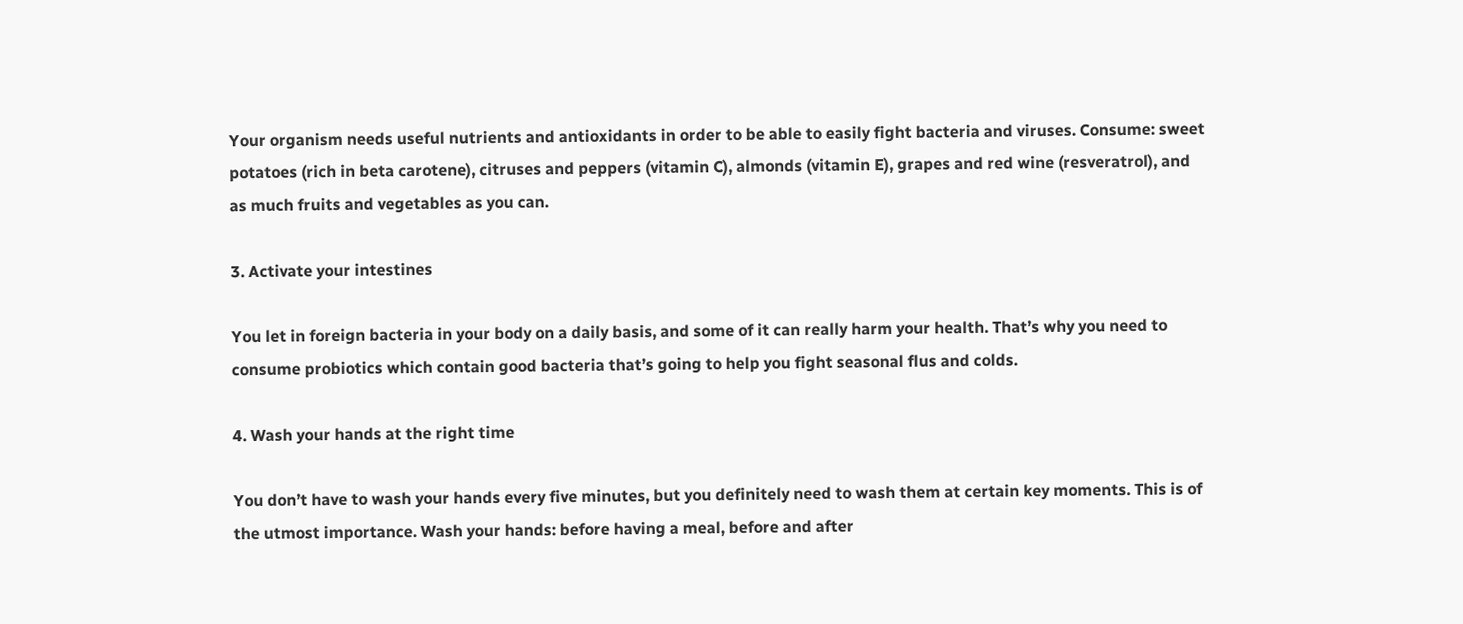Your organism needs useful nutrients and antioxidants in order to be able to easily fight bacteria and viruses. Consume: sweet potatoes (rich in beta carotene), citruses and peppers (vitamin C), almonds (vitamin E), grapes and red wine (resveratrol), and as much fruits and vegetables as you can.

3. Activate your intestines

You let in foreign bacteria in your body on a daily basis, and some of it can really harm your health. That’s why you need to consume probiotics which contain good bacteria that’s going to help you fight seasonal flus and colds.

4. Wash your hands at the right time

You don’t have to wash your hands every five minutes, but you definitely need to wash them at certain key moments. This is of the utmost importance. Wash your hands: before having a meal, before and after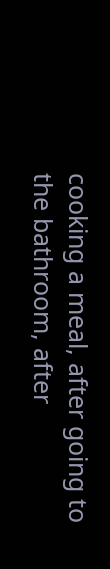cooking a meal, after going to the bathroom, after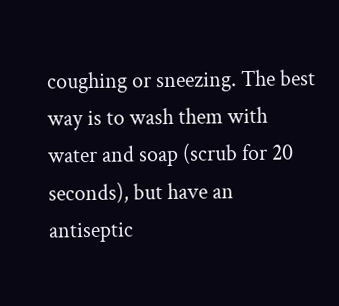coughing or sneezing. The best way is to wash them with water and soap (scrub for 20 seconds), but have an antiseptic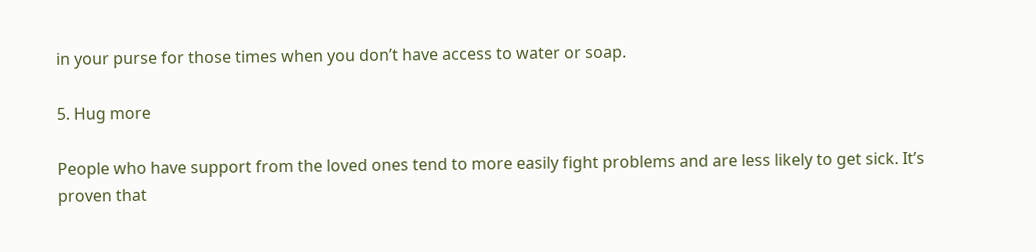in your purse for those times when you don’t have access to water or soap.

5. Hug more

People who have support from the loved ones tend to more easily fight problems and are less likely to get sick. It’s proven that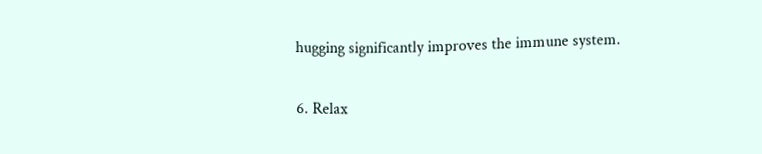hugging significantly improves the immune system.

6. Relax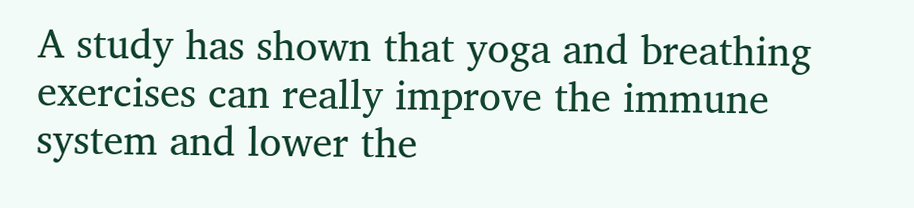A study has shown that yoga and breathing exercises can really improve the immune system and lower the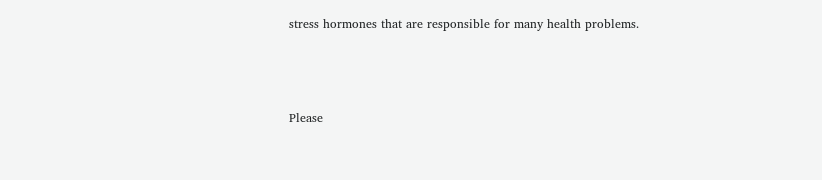stress hormones that are responsible for many health problems.



Please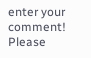enter your comment!
Please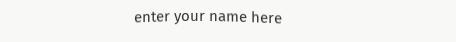enter your name here